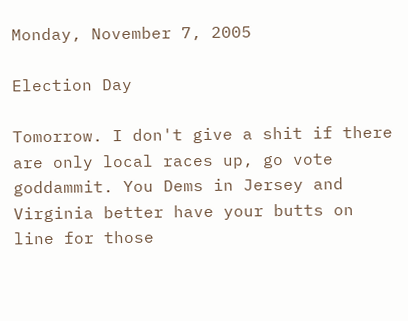Monday, November 7, 2005

Election Day

Tomorrow. I don't give a shit if there are only local races up, go vote goddammit. You Dems in Jersey and Virginia better have your butts on line for those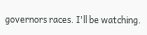governors races. I'll be watching.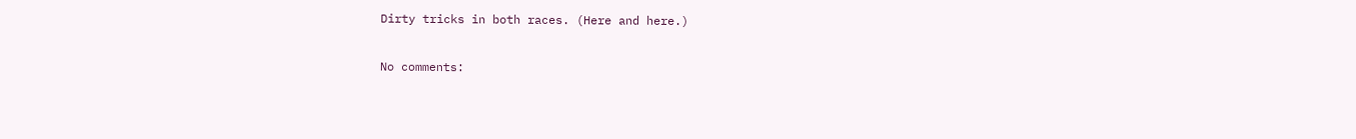Dirty tricks in both races. (Here and here.)

No comments: